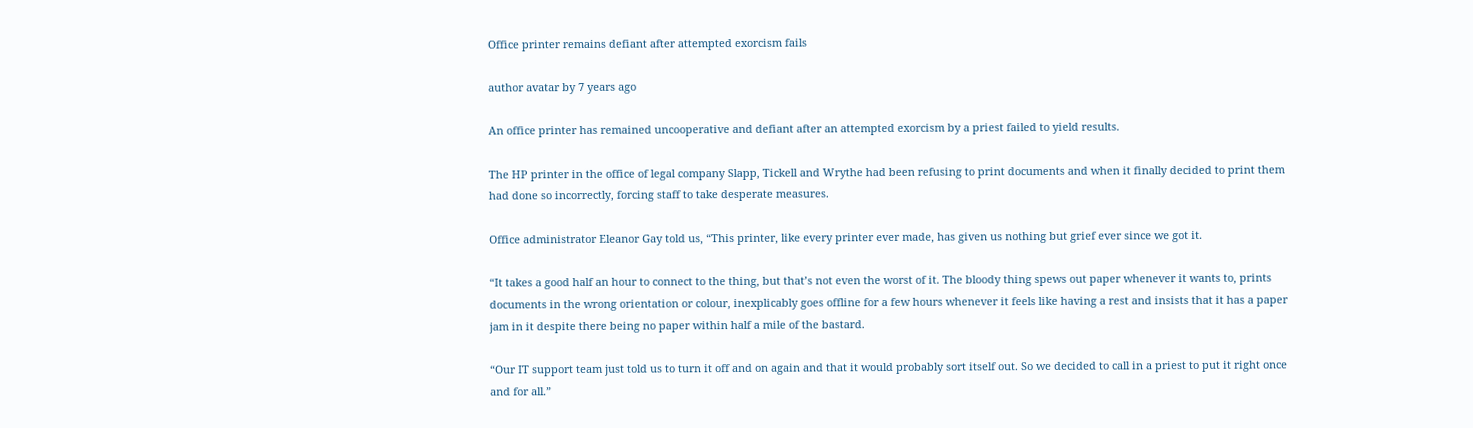Office printer remains defiant after attempted exorcism fails

author avatar by 7 years ago

An office printer has remained uncooperative and defiant after an attempted exorcism by a priest failed to yield results.

The HP printer in the office of legal company Slapp, Tickell and Wrythe had been refusing to print documents and when it finally decided to print them had done so incorrectly, forcing staff to take desperate measures.

Office administrator Eleanor Gay told us, “This printer, like every printer ever made, has given us nothing but grief ever since we got it.

“It takes a good half an hour to connect to the thing, but that’s not even the worst of it. The bloody thing spews out paper whenever it wants to, prints documents in the wrong orientation or colour, inexplicably goes offline for a few hours whenever it feels like having a rest and insists that it has a paper jam in it despite there being no paper within half a mile of the bastard.

“Our IT support team just told us to turn it off and on again and that it would probably sort itself out. So we decided to call in a priest to put it right once and for all.”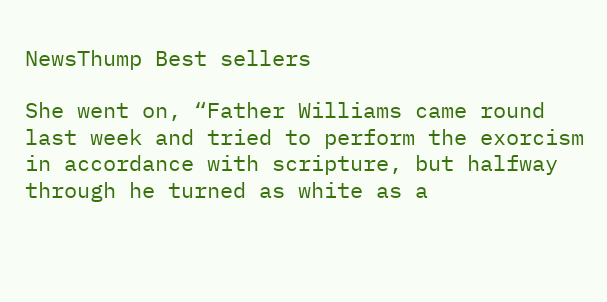NewsThump Best sellers

She went on, “Father Williams came round last week and tried to perform the exorcism in accordance with scripture, but halfway through he turned as white as a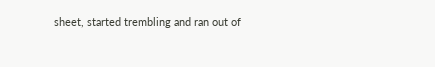sheet, started trembling and ran out of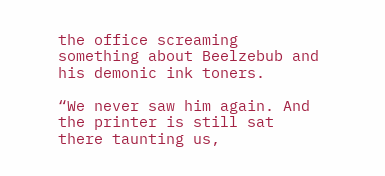the office screaming something about Beelzebub and his demonic ink toners.

“We never saw him again. And the printer is still sat there taunting us,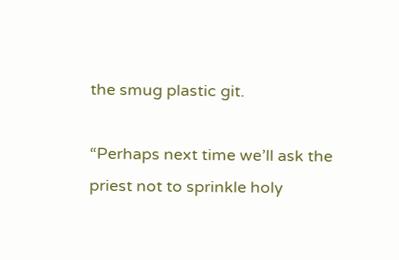the smug plastic git.

“Perhaps next time we’ll ask the priest not to sprinkle holy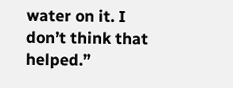water on it. I don’t think that helped.”